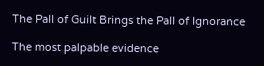The Pall of Guilt Brings the Pall of Ignorance

The most palpable evidence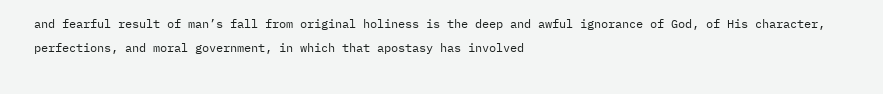and fearful result of man’s fall from original holiness is the deep and awful ignorance of God, of His character, perfections, and moral government, in which that apostasy has involved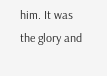him. It was the glory and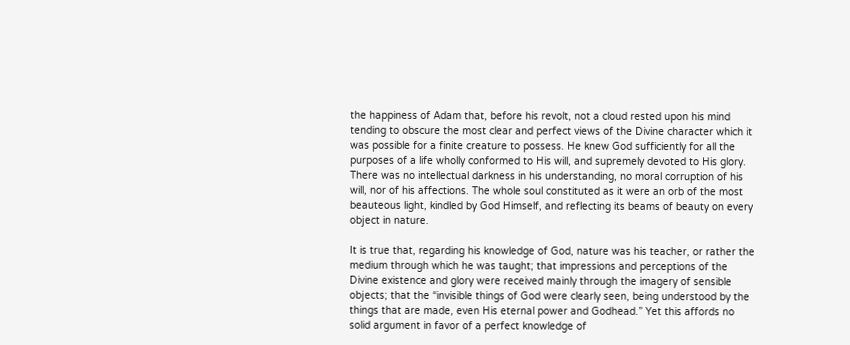the happiness of Adam that, before his revolt, not a cloud rested upon his mind tending to obscure the most clear and perfect views of the Divine character which it was possible for a finite creature to possess. He knew God sufficiently for all the purposes of a life wholly conformed to His will, and supremely devoted to His glory. There was no intellectual darkness in his understanding, no moral corruption of his will, nor of his affections. The whole soul constituted as it were an orb of the most beauteous light, kindled by God Himself, and reflecting its beams of beauty on every object in nature.

It is true that, regarding his knowledge of God, nature was his teacher, or rather the medium through which he was taught; that impressions and perceptions of the Divine existence and glory were received mainly through the imagery of sensible objects; that the “invisible things of God were clearly seen, being understood by the things that are made, even His eternal power and Godhead.” Yet this affords no solid argument in favor of a perfect knowledge of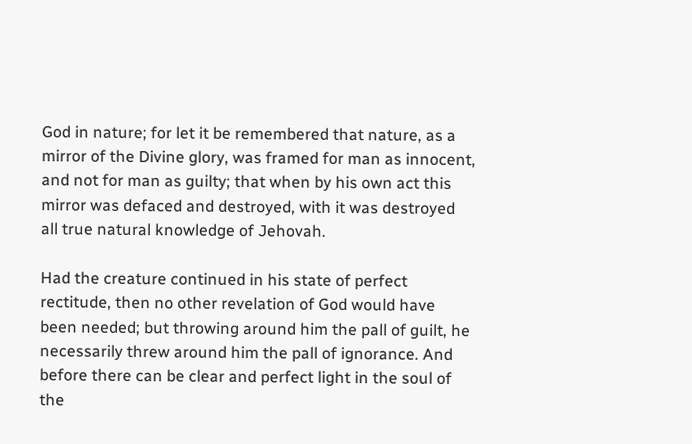God in nature; for let it be remembered that nature, as a mirror of the Divine glory, was framed for man as innocent, and not for man as guilty; that when by his own act this mirror was defaced and destroyed, with it was destroyed all true natural knowledge of Jehovah.

Had the creature continued in his state of perfect rectitude, then no other revelation of God would have been needed; but throwing around him the pall of guilt, he necessarily threw around him the pall of ignorance. And before there can be clear and perfect light in the soul of the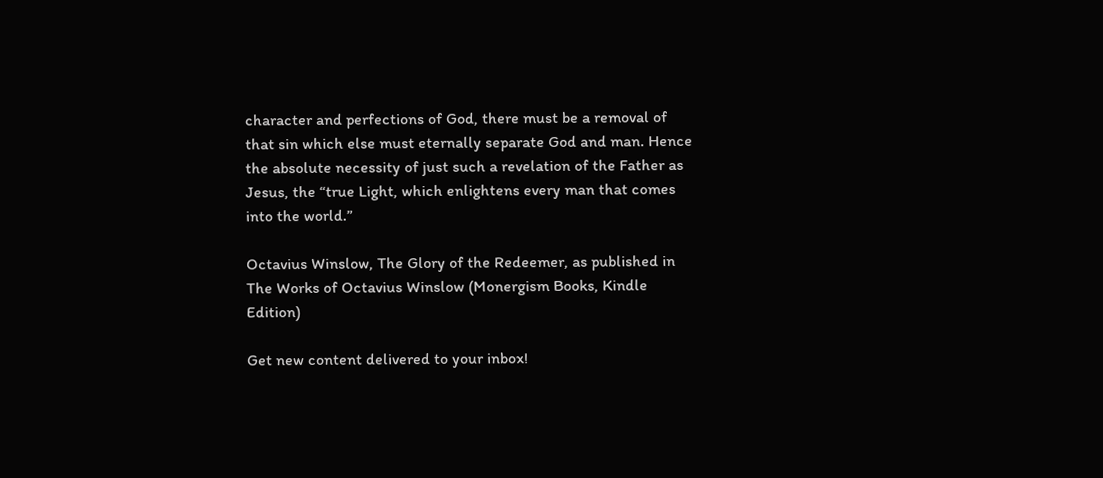character and perfections of God, there must be a removal of that sin which else must eternally separate God and man. Hence the absolute necessity of just such a revelation of the Father as Jesus, the “true Light, which enlightens every man that comes into the world.”

Octavius Winslow, The Glory of the Redeemer, as published in The Works of Octavius Winslow (Monergism Books, Kindle Edition)

Get new content delivered to your inbox!